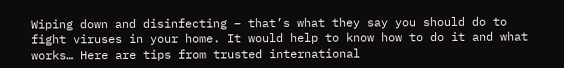Wiping down and disinfecting – that’s what they say you should do to fight viruses in your home. It would help to know how to do it and what works… Here are tips from trusted international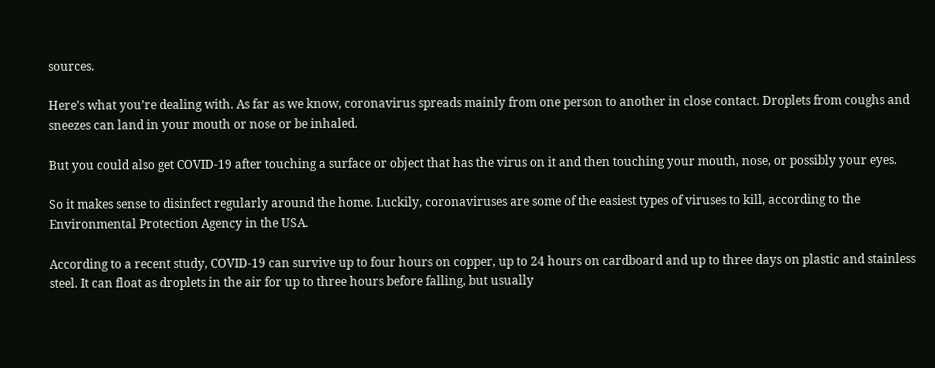sources.

Here’s what you’re dealing with. As far as we know, coronavirus spreads mainly from one person to another in close contact. Droplets from coughs and sneezes can land in your mouth or nose or be inhaled.

But you could also get COVID-19 after touching a surface or object that has the virus on it and then touching your mouth, nose, or possibly your eyes.

So it makes sense to disinfect regularly around the home. Luckily, coronaviruses are some of the easiest types of viruses to kill, according to the Environmental Protection Agency in the USA.

According to a recent study, COVID-19 can survive up to four hours on copper, up to 24 hours on cardboard and up to three days on plastic and stainless steel. It can float as droplets in the air for up to three hours before falling, but usually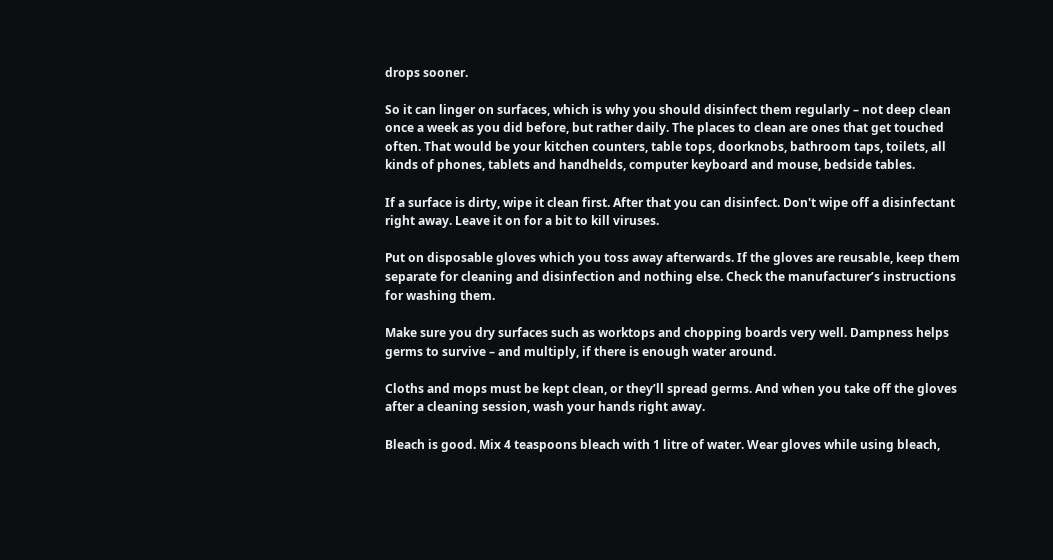drops sooner.

So it can linger on surfaces, which is why you should disinfect them regularly – not deep clean once a week as you did before, but rather daily. The places to clean are ones that get touched often. That would be your kitchen counters, table tops, doorknobs, bathroom taps, toilets, all kinds of phones, tablets and handhelds, computer keyboard and mouse, bedside tables.

If a surface is dirty, wipe it clean first. After that you can disinfect. Don't wipe off a disinfectant right away. Leave it on for a bit to kill viruses.

Put on disposable gloves which you toss away afterwards. If the gloves are reusable, keep them separate for cleaning and disinfection and nothing else. Check the manufacturer’s instructions for washing them.

Make sure you dry surfaces such as worktops and chopping boards very well. Dampness helps germs to survive – and multiply, if there is enough water around.

Cloths and mops must be kept clean, or they’ll spread germs. And when you take off the gloves after a cleaning session, wash your hands right away.

Bleach is good. Mix 4 teaspoons bleach with 1 litre of water. Wear gloves while using bleach,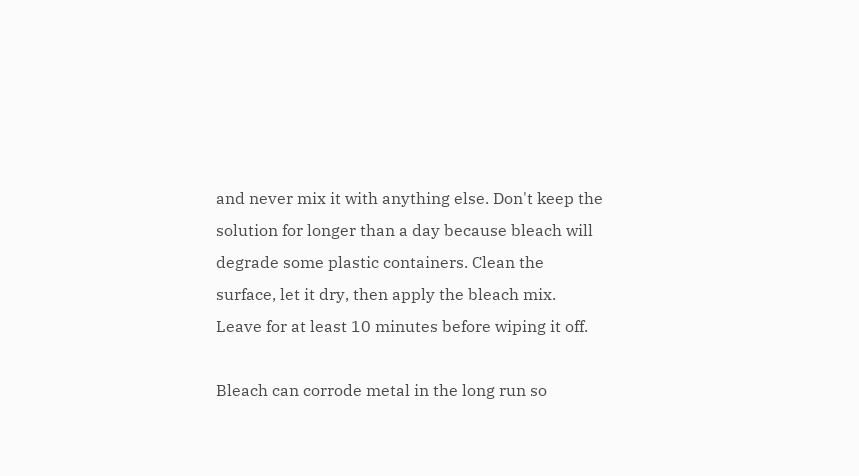and never mix it with anything else. Don't keep the solution for longer than a day because bleach will degrade some plastic containers. Clean the surface, let it dry, then apply the bleach mix. Leave for at least 10 minutes before wiping it off.

Bleach can corrode metal in the long run so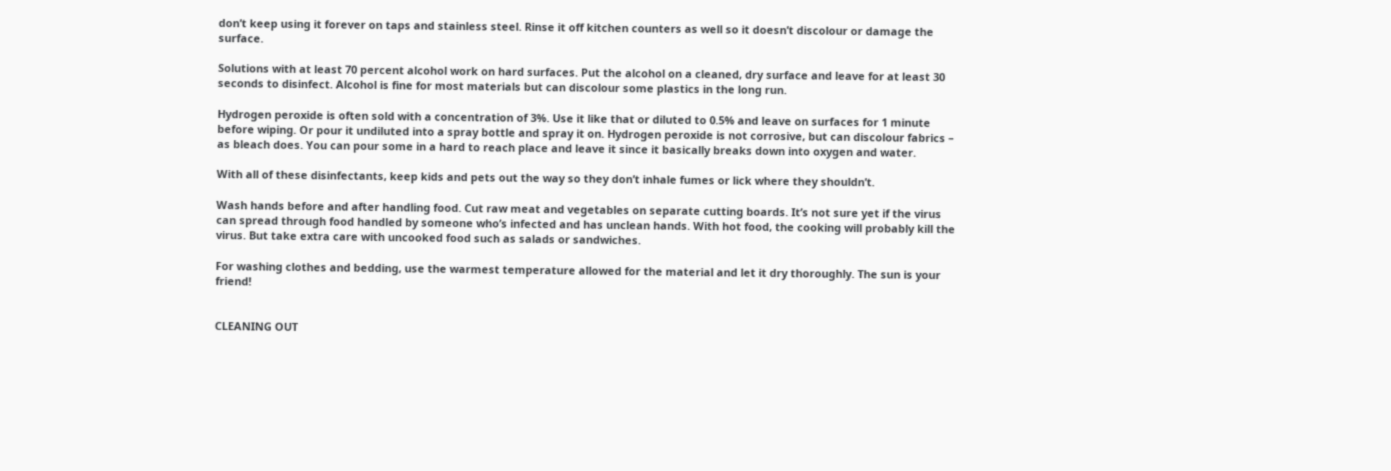don’t keep using it forever on taps and stainless steel. Rinse it off kitchen counters as well so it doesn’t discolour or damage the surface.

Solutions with at least 70 percent alcohol work on hard surfaces. Put the alcohol on a cleaned, dry surface and leave for at least 30 seconds to disinfect. Alcohol is fine for most materials but can discolour some plastics in the long run.

Hydrogen peroxide is often sold with a concentration of 3%. Use it like that or diluted to 0.5% and leave on surfaces for 1 minute before wiping. Or pour it undiluted into a spray bottle and spray it on. Hydrogen peroxide is not corrosive, but can discolour fabrics – as bleach does. You can pour some in a hard to reach place and leave it since it basically breaks down into oxygen and water.

With all of these disinfectants, keep kids and pets out the way so they don’t inhale fumes or lick where they shouldn’t.

Wash hands before and after handling food. Cut raw meat and vegetables on separate cutting boards. It’s not sure yet if the virus can spread through food handled by someone who’s infected and has unclean hands. With hot food, the cooking will probably kill the virus. But take extra care with uncooked food such as salads or sandwiches.

For washing clothes and bedding, use the warmest temperature allowed for the material and let it dry thoroughly. The sun is your friend!


CLEANING OUT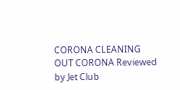CORONA CLEANING OUT CORONA Reviewed by Jet Club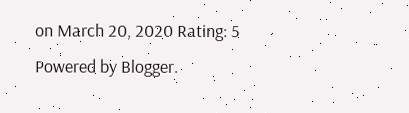on March 20, 2020 Rating: 5
Powered by Blogger.